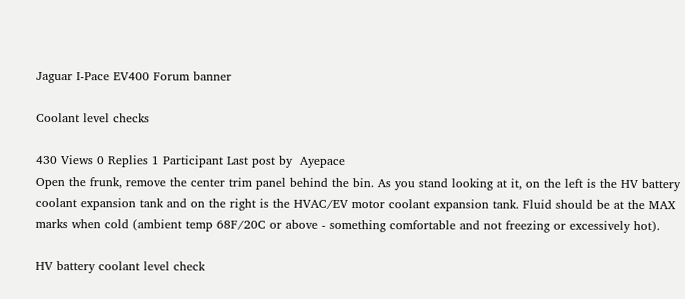Jaguar I-Pace EV400 Forum banner

Coolant level checks

430 Views 0 Replies 1 Participant Last post by  Ayepace
Open the frunk, remove the center trim panel behind the bin. As you stand looking at it, on the left is the HV battery coolant expansion tank and on the right is the HVAC/EV motor coolant expansion tank. Fluid should be at the MAX marks when cold (ambient temp 68F/20C or above - something comfortable and not freezing or excessively hot).

HV battery coolant level check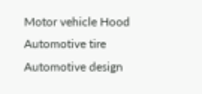Motor vehicle Hood Automotive tire Automotive design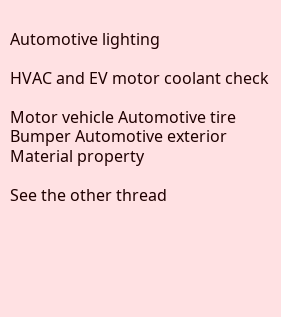Automotive lighting

HVAC and EV motor coolant check

Motor vehicle Automotive tire Bumper Automotive exterior Material property

See the other thread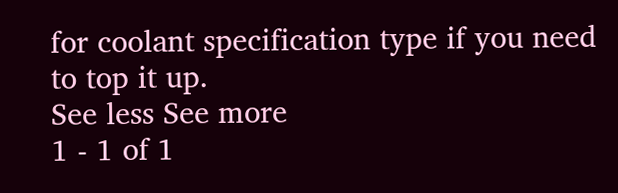for coolant specification type if you need to top it up.
See less See more
1 - 1 of 1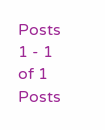Posts
1 - 1 of 1 Posts